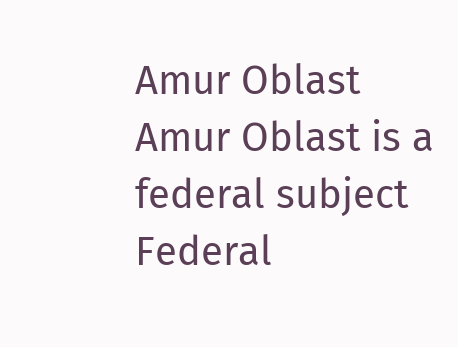Amur Oblast
Amur Oblast is a federal subject
Federal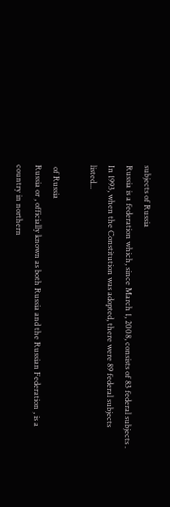subjects of Russia
Russia is a federation which, since March 1, 2008, consists of 83 federal subjects . In 1993, when the Constitution was adopted, there were 89 federal subjects listed...

 of Russia
Russia or , officially known as both Russia and the Russian Federation , is a country in northern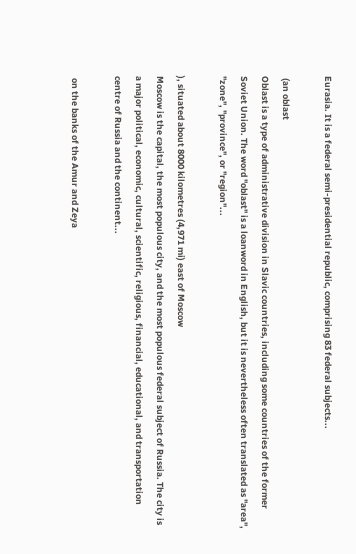Eurasia. It is a federal semi-presidential republic, comprising 83 federal subjects...

 (an oblast
Oblast is a type of administrative division in Slavic countries, including some countries of the former Soviet Union. The word "oblast" is a loanword in English, but it is nevertheless often translated as "area", "zone", "province", or "region"...

), situated about 8000 kilometres (4,971 mi) east of Moscow
Moscow is the capital, the most populous city, and the most populous federal subject of Russia. The city is a major political, economic, cultural, scientific, religious, financial, educational, and transportation centre of Russia and the continent...

 on the banks of the Amur and Zeya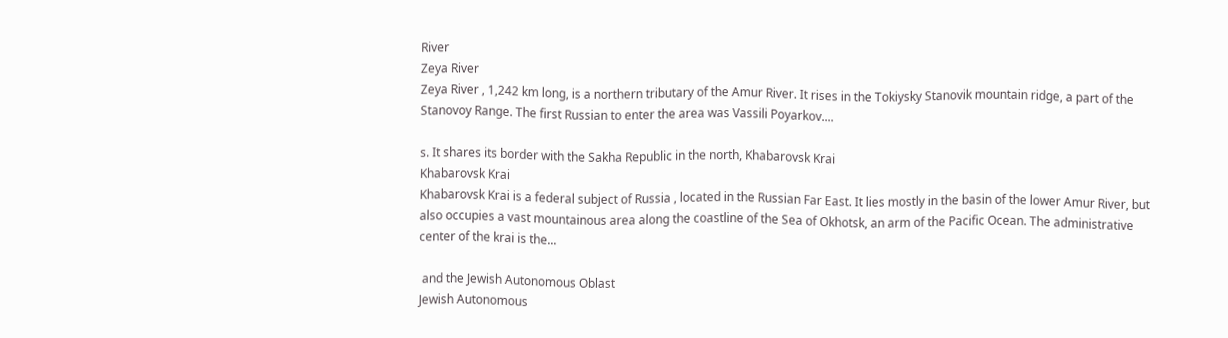River
Zeya River
Zeya River , 1,242 km long, is a northern tributary of the Amur River. It rises in the Tokiysky Stanovik mountain ridge, a part of the Stanovoy Range. The first Russian to enter the area was Vassili Poyarkov....

s. It shares its border with the Sakha Republic in the north, Khabarovsk Krai
Khabarovsk Krai
Khabarovsk Krai is a federal subject of Russia , located in the Russian Far East. It lies mostly in the basin of the lower Amur River, but also occupies a vast mountainous area along the coastline of the Sea of Okhotsk, an arm of the Pacific Ocean. The administrative center of the krai is the...

 and the Jewish Autonomous Oblast
Jewish Autonomous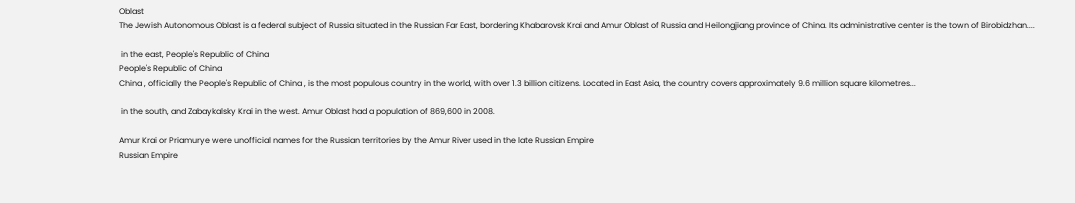Oblast
The Jewish Autonomous Oblast is a federal subject of Russia situated in the Russian Far East, bordering Khabarovsk Krai and Amur Oblast of Russia and Heilongjiang province of China. Its administrative center is the town of Birobidzhan....

 in the east, People's Republic of China
People's Republic of China
China , officially the People's Republic of China , is the most populous country in the world, with over 1.3 billion citizens. Located in East Asia, the country covers approximately 9.6 million square kilometres...

 in the south, and Zabaykalsky Krai in the west. Amur Oblast had a population of 869,600 in 2008.

Amur Krai or Priamurye were unofficial names for the Russian territories by the Amur River used in the late Russian Empire
Russian Empire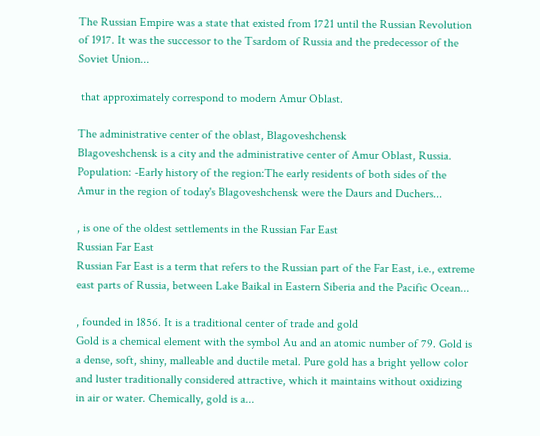The Russian Empire was a state that existed from 1721 until the Russian Revolution of 1917. It was the successor to the Tsardom of Russia and the predecessor of the Soviet Union...

 that approximately correspond to modern Amur Oblast.

The administrative center of the oblast, Blagoveshchensk
Blagoveshchensk is a city and the administrative center of Amur Oblast, Russia. Population: -Early history of the region:The early residents of both sides of the Amur in the region of today's Blagoveshchensk were the Daurs and Duchers...

, is one of the oldest settlements in the Russian Far East
Russian Far East
Russian Far East is a term that refers to the Russian part of the Far East, i.e., extreme east parts of Russia, between Lake Baikal in Eastern Siberia and the Pacific Ocean...

, founded in 1856. It is a traditional center of trade and gold
Gold is a chemical element with the symbol Au and an atomic number of 79. Gold is a dense, soft, shiny, malleable and ductile metal. Pure gold has a bright yellow color and luster traditionally considered attractive, which it maintains without oxidizing in air or water. Chemically, gold is a...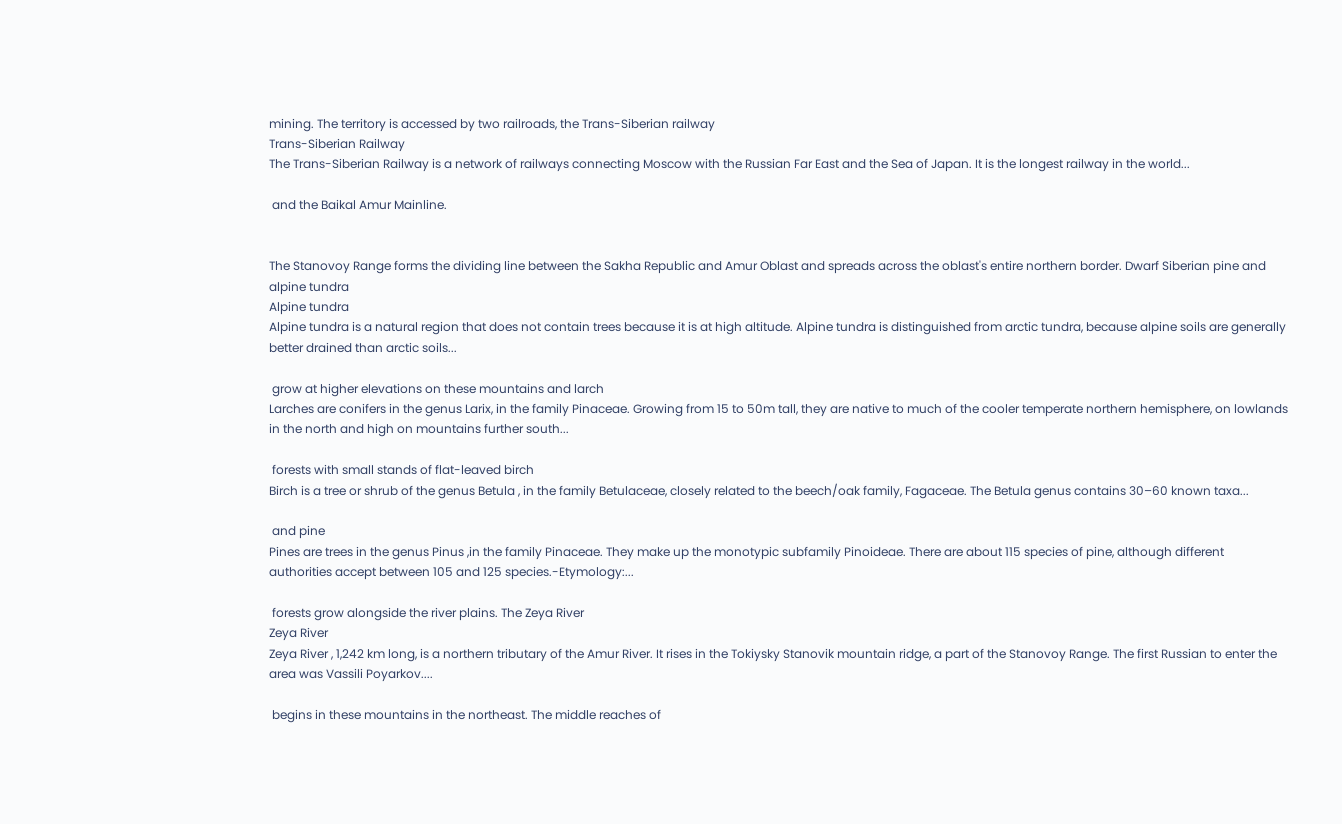mining. The territory is accessed by two railroads, the Trans-Siberian railway
Trans-Siberian Railway
The Trans-Siberian Railway is a network of railways connecting Moscow with the Russian Far East and the Sea of Japan. It is the longest railway in the world...

 and the Baikal Amur Mainline.


The Stanovoy Range forms the dividing line between the Sakha Republic and Amur Oblast and spreads across the oblast's entire northern border. Dwarf Siberian pine and alpine tundra
Alpine tundra
Alpine tundra is a natural region that does not contain trees because it is at high altitude. Alpine tundra is distinguished from arctic tundra, because alpine soils are generally better drained than arctic soils...

 grow at higher elevations on these mountains and larch
Larches are conifers in the genus Larix, in the family Pinaceae. Growing from 15 to 50m tall, they are native to much of the cooler temperate northern hemisphere, on lowlands in the north and high on mountains further south...

 forests with small stands of flat-leaved birch
Birch is a tree or shrub of the genus Betula , in the family Betulaceae, closely related to the beech/oak family, Fagaceae. The Betula genus contains 30–60 known taxa...

 and pine
Pines are trees in the genus Pinus ,in the family Pinaceae. They make up the monotypic subfamily Pinoideae. There are about 115 species of pine, although different authorities accept between 105 and 125 species.-Etymology:...

 forests grow alongside the river plains. The Zeya River
Zeya River
Zeya River , 1,242 km long, is a northern tributary of the Amur River. It rises in the Tokiysky Stanovik mountain ridge, a part of the Stanovoy Range. The first Russian to enter the area was Vassili Poyarkov....

 begins in these mountains in the northeast. The middle reaches of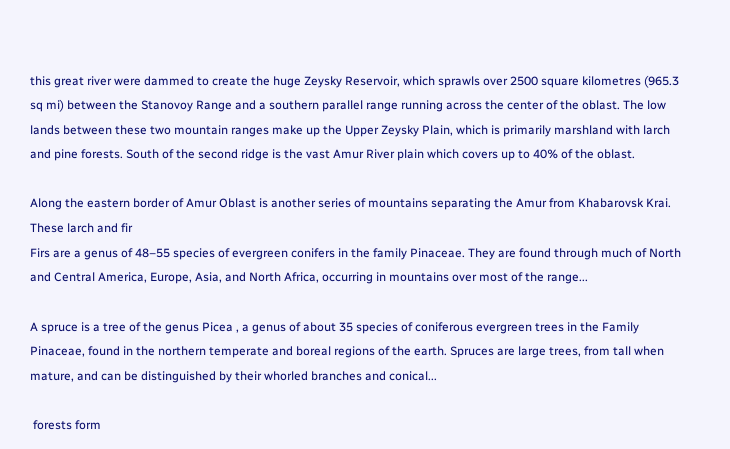this great river were dammed to create the huge Zeysky Reservoir, which sprawls over 2500 square kilometres (965.3 sq mi) between the Stanovoy Range and a southern parallel range running across the center of the oblast. The low lands between these two mountain ranges make up the Upper Zeysky Plain, which is primarily marshland with larch and pine forests. South of the second ridge is the vast Amur River plain which covers up to 40% of the oblast.

Along the eastern border of Amur Oblast is another series of mountains separating the Amur from Khabarovsk Krai. These larch and fir
Firs are a genus of 48–55 species of evergreen conifers in the family Pinaceae. They are found through much of North and Central America, Europe, Asia, and North Africa, occurring in mountains over most of the range...

A spruce is a tree of the genus Picea , a genus of about 35 species of coniferous evergreen trees in the Family Pinaceae, found in the northern temperate and boreal regions of the earth. Spruces are large trees, from tall when mature, and can be distinguished by their whorled branches and conical...

 forests form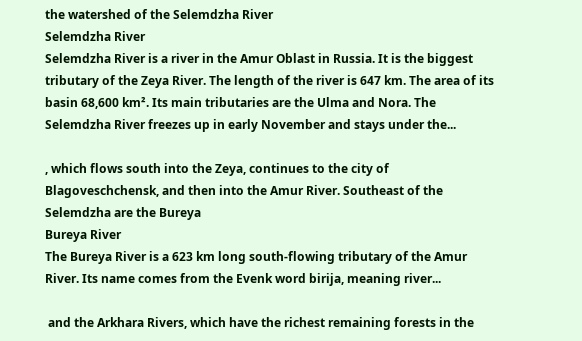the watershed of the Selemdzha River
Selemdzha River
Selemdzha River is a river in the Amur Oblast in Russia. It is the biggest tributary of the Zeya River. The length of the river is 647 km. The area of its basin 68,600 km². Its main tributaries are the Ulma and Nora. The Selemdzha River freezes up in early November and stays under the...

, which flows south into the Zeya, continues to the city of Blagoveschchensk, and then into the Amur River. Southeast of the Selemdzha are the Bureya
Bureya River
The Bureya River is a 623 km long south-flowing tributary of the Amur River. Its name comes from the Evenk word birija, meaning river...

 and the Arkhara Rivers, which have the richest remaining forests in the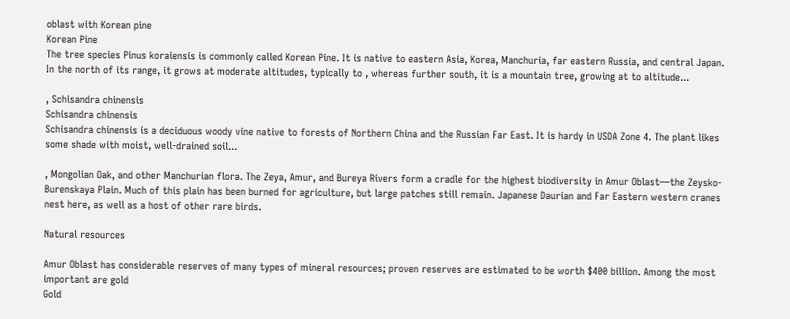oblast with Korean pine
Korean Pine
The tree species Pinus koraiensis is commonly called Korean Pine. It is native to eastern Asia, Korea, Manchuria, far eastern Russia, and central Japan. In the north of its range, it grows at moderate altitudes, typically to , whereas further south, it is a mountain tree, growing at to altitude...

, Schisandra chinensis
Schisandra chinensis
Schisandra chinensis is a deciduous woody vine native to forests of Northern China and the Russian Far East. It is hardy in USDA Zone 4. The plant likes some shade with moist, well-drained soil...

, Mongolian Oak, and other Manchurian flora. The Zeya, Amur, and Bureya Rivers form a cradle for the highest biodiversity in Amur Oblast—the Zeysko-Burenskaya Plain. Much of this plain has been burned for agriculture, but large patches still remain. Japanese Daurian and Far Eastern western cranes nest here, as well as a host of other rare birds.

Natural resources

Amur Oblast has considerable reserves of many types of mineral resources; proven reserves are estimated to be worth $400 billion. Among the most important are gold
Gold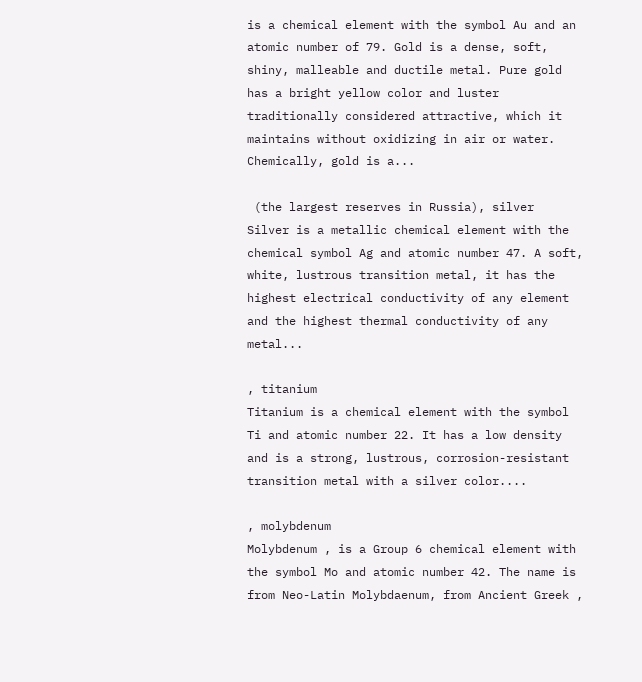is a chemical element with the symbol Au and an atomic number of 79. Gold is a dense, soft, shiny, malleable and ductile metal. Pure gold has a bright yellow color and luster traditionally considered attractive, which it maintains without oxidizing in air or water. Chemically, gold is a...

 (the largest reserves in Russia), silver
Silver is a metallic chemical element with the chemical symbol Ag and atomic number 47. A soft, white, lustrous transition metal, it has the highest electrical conductivity of any element and the highest thermal conductivity of any metal...

, titanium
Titanium is a chemical element with the symbol Ti and atomic number 22. It has a low density and is a strong, lustrous, corrosion-resistant transition metal with a silver color....

, molybdenum
Molybdenum , is a Group 6 chemical element with the symbol Mo and atomic number 42. The name is from Neo-Latin Molybdaenum, from Ancient Greek ,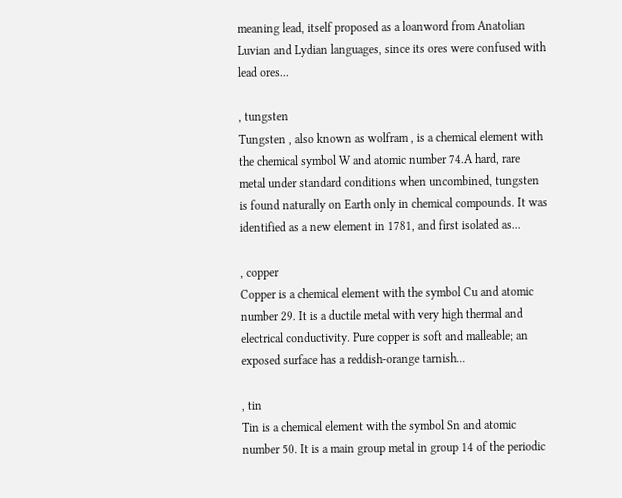meaning lead, itself proposed as a loanword from Anatolian Luvian and Lydian languages, since its ores were confused with lead ores...

, tungsten
Tungsten , also known as wolfram , is a chemical element with the chemical symbol W and atomic number 74.A hard, rare metal under standard conditions when uncombined, tungsten is found naturally on Earth only in chemical compounds. It was identified as a new element in 1781, and first isolated as...

, copper
Copper is a chemical element with the symbol Cu and atomic number 29. It is a ductile metal with very high thermal and electrical conductivity. Pure copper is soft and malleable; an exposed surface has a reddish-orange tarnish...

, tin
Tin is a chemical element with the symbol Sn and atomic number 50. It is a main group metal in group 14 of the periodic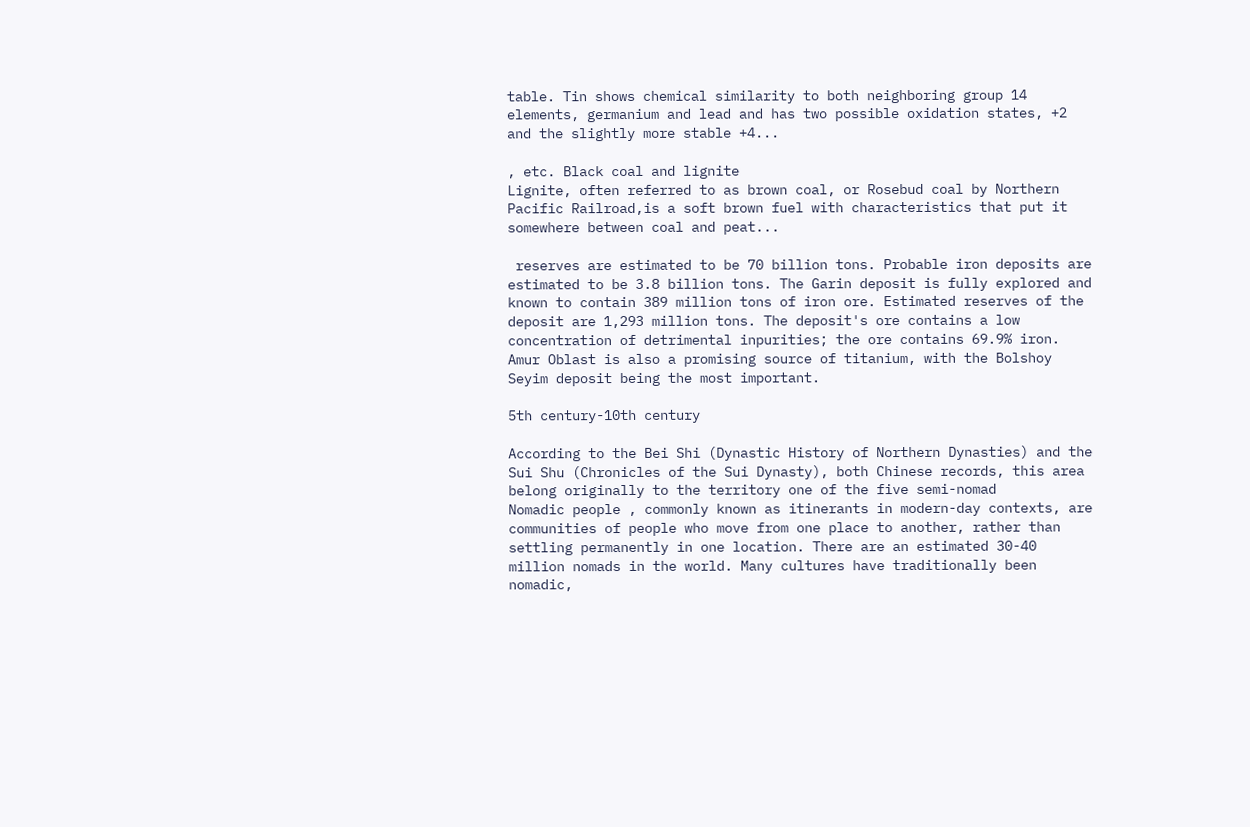table. Tin shows chemical similarity to both neighboring group 14 elements, germanium and lead and has two possible oxidation states, +2 and the slightly more stable +4...

, etc. Black coal and lignite
Lignite, often referred to as brown coal, or Rosebud coal by Northern Pacific Railroad,is a soft brown fuel with characteristics that put it somewhere between coal and peat...

 reserves are estimated to be 70 billion tons. Probable iron deposits are estimated to be 3.8 billion tons. The Garin deposit is fully explored and known to contain 389 million tons of iron ore. Estimated reserves of the deposit are 1,293 million tons. The deposit's ore contains a low concentration of detrimental inpurities; the ore contains 69.9% iron. Amur Oblast is also a promising source of titanium, with the Bolshoy Seyim deposit being the most important.

5th century-10th century

According to the Bei Shi (Dynastic History of Northern Dynasties) and the Sui Shu (Chronicles of the Sui Dynasty), both Chinese records, this area belong originally to the territory one of the five semi-nomad
Nomadic people , commonly known as itinerants in modern-day contexts, are communities of people who move from one place to another, rather than settling permanently in one location. There are an estimated 30-40 million nomads in the world. Many cultures have traditionally been nomadic,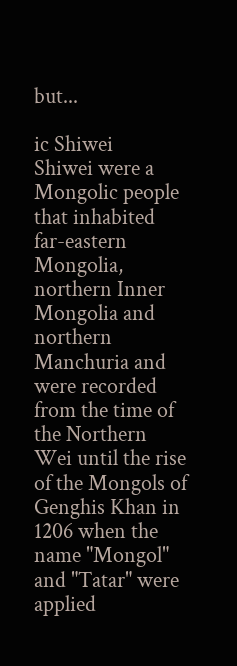but...

ic Shiwei
Shiwei were a Mongolic people that inhabited far-eastern Mongolia, northern Inner Mongolia and northern Manchuria and were recorded from the time of the Northern Wei until the rise of the Mongols of Genghis Khan in 1206 when the name "Mongol" and "Tatar" were applied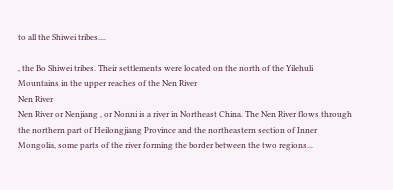to all the Shiwei tribes....

, the Bo Shiwei tribes. Their settlements were located on the north of the Yilehuli Mountains in the upper reaches of the Nen River
Nen River
Nen River or Nenjiang , or Nonni is a river in Northeast China. The Nen River flows through the northern part of Heilongjiang Province and the northeastern section of Inner Mongolia, some parts of the river forming the border between the two regions...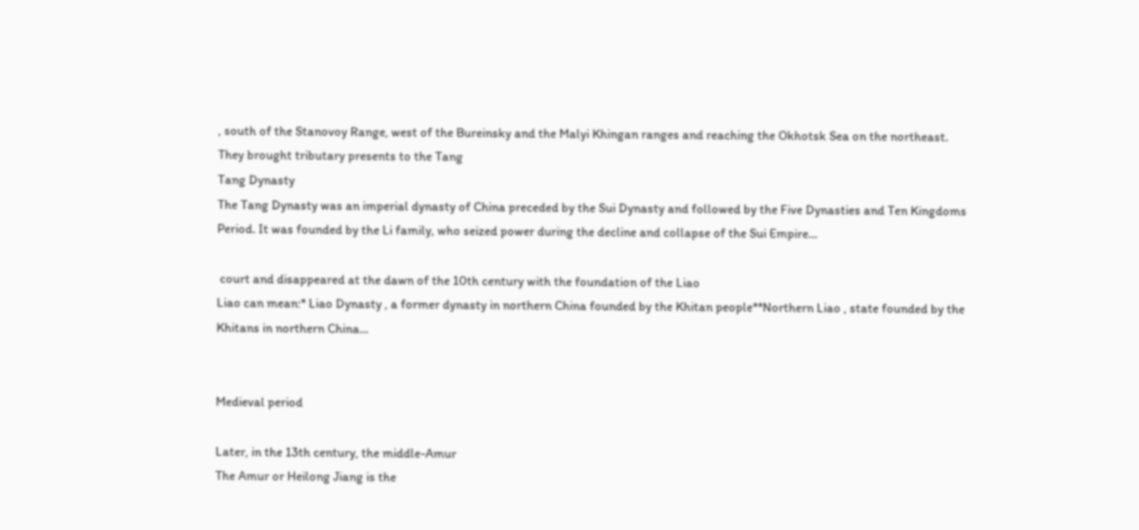, south of the Stanovoy Range, west of the Bureinsky and the Malyi Khingan ranges and reaching the Okhotsk Sea on the northeast. They brought tributary presents to the Tang
Tang Dynasty
The Tang Dynasty was an imperial dynasty of China preceded by the Sui Dynasty and followed by the Five Dynasties and Ten Kingdoms Period. It was founded by the Li family, who seized power during the decline and collapse of the Sui Empire...

 court and disappeared at the dawn of the 10th century with the foundation of the Liao
Liao can mean:* Liao Dynasty , a former dynasty in northern China founded by the Khitan people**Northern Liao , state founded by the Khitans in northern China...


Medieval period

Later, in the 13th century, the middle-Amur
The Amur or Heilong Jiang is the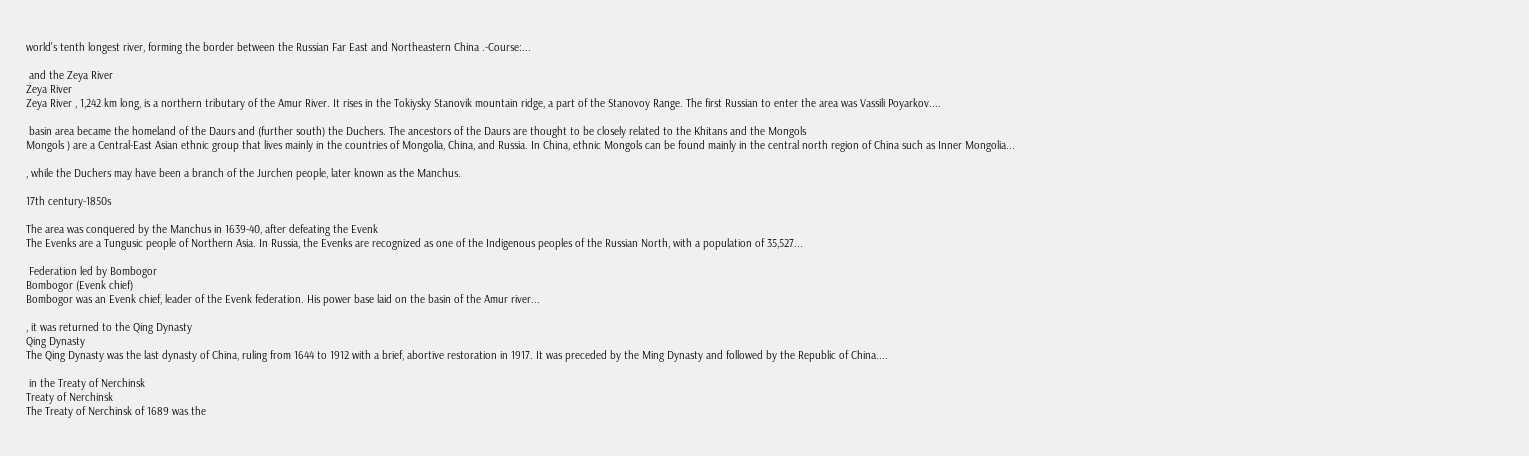world's tenth longest river, forming the border between the Russian Far East and Northeastern China .-Course:...

 and the Zeya River
Zeya River
Zeya River , 1,242 km long, is a northern tributary of the Amur River. It rises in the Tokiysky Stanovik mountain ridge, a part of the Stanovoy Range. The first Russian to enter the area was Vassili Poyarkov....

 basin area became the homeland of the Daurs and (further south) the Duchers. The ancestors of the Daurs are thought to be closely related to the Khitans and the Mongols
Mongols ) are a Central-East Asian ethnic group that lives mainly in the countries of Mongolia, China, and Russia. In China, ethnic Mongols can be found mainly in the central north region of China such as Inner Mongolia...

, while the Duchers may have been a branch of the Jurchen people, later known as the Manchus.

17th century-1850s

The area was conquered by the Manchus in 1639-40, after defeating the Evenk
The Evenks are a Tungusic people of Northern Asia. In Russia, the Evenks are recognized as one of the Indigenous peoples of the Russian North, with a population of 35,527...

 Federation led by Bombogor
Bombogor (Evenk chief)
Bombogor was an Evenk chief, leader of the Evenk federation. His power base laid on the basin of the Amur river...

, it was returned to the Qing Dynasty
Qing Dynasty
The Qing Dynasty was the last dynasty of China, ruling from 1644 to 1912 with a brief, abortive restoration in 1917. It was preceded by the Ming Dynasty and followed by the Republic of China....

 in the Treaty of Nerchinsk
Treaty of Nerchinsk
The Treaty of Nerchinsk of 1689 was the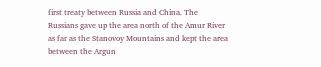first treaty between Russia and China. The Russians gave up the area north of the Amur River as far as the Stanovoy Mountains and kept the area between the Argun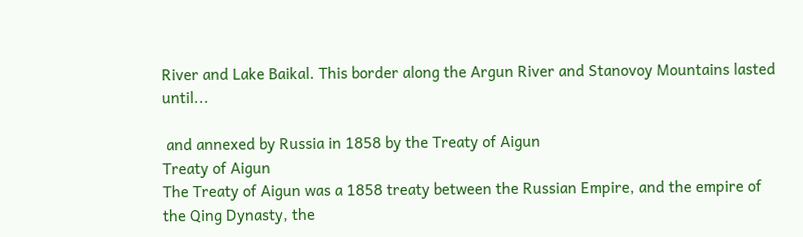River and Lake Baikal. This border along the Argun River and Stanovoy Mountains lasted until...

 and annexed by Russia in 1858 by the Treaty of Aigun
Treaty of Aigun
The Treaty of Aigun was a 1858 treaty between the Russian Empire, and the empire of the Qing Dynasty, the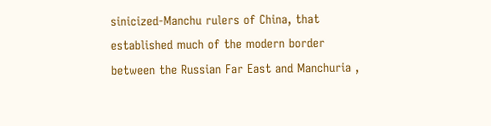sinicized-Manchu rulers of China, that established much of the modern border between the Russian Far East and Manchuria ,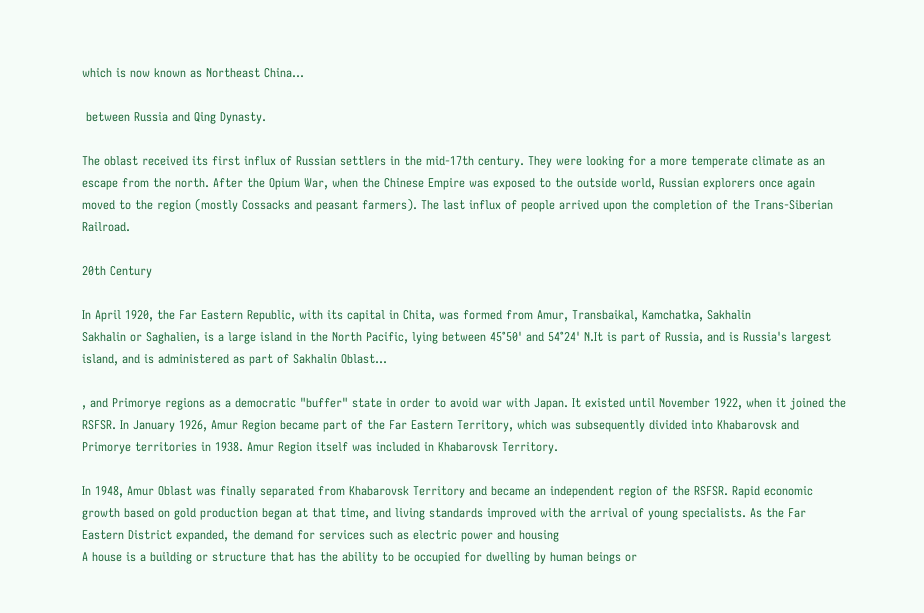which is now known as Northeast China...

 between Russia and Qing Dynasty.

The oblast received its first influx of Russian settlers in the mid-17th century. They were looking for a more temperate climate as an escape from the north. After the Opium War, when the Chinese Empire was exposed to the outside world, Russian explorers once again moved to the region (mostly Cossacks and peasant farmers). The last influx of people arrived upon the completion of the Trans-Siberian Railroad.

20th Century

In April 1920, the Far Eastern Republic, with its capital in Chita, was formed from Amur, Transbaikal, Kamchatka, Sakhalin
Sakhalin or Saghalien, is a large island in the North Pacific, lying between 45°50' and 54°24' N.It is part of Russia, and is Russia's largest island, and is administered as part of Sakhalin Oblast...

, and Primorye regions as a democratic "buffer" state in order to avoid war with Japan. It existed until November 1922, when it joined the RSFSR. In January 1926, Amur Region became part of the Far Eastern Territory, which was subsequently divided into Khabarovsk and Primorye territories in 1938. Amur Region itself was included in Khabarovsk Territory.

In 1948, Amur Oblast was finally separated from Khabarovsk Territory and became an independent region of the RSFSR. Rapid economic growth based on gold production began at that time, and living standards improved with the arrival of young specialists. As the Far Eastern District expanded, the demand for services such as electric power and housing
A house is a building or structure that has the ability to be occupied for dwelling by human beings or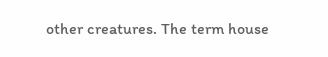other creatures. The term house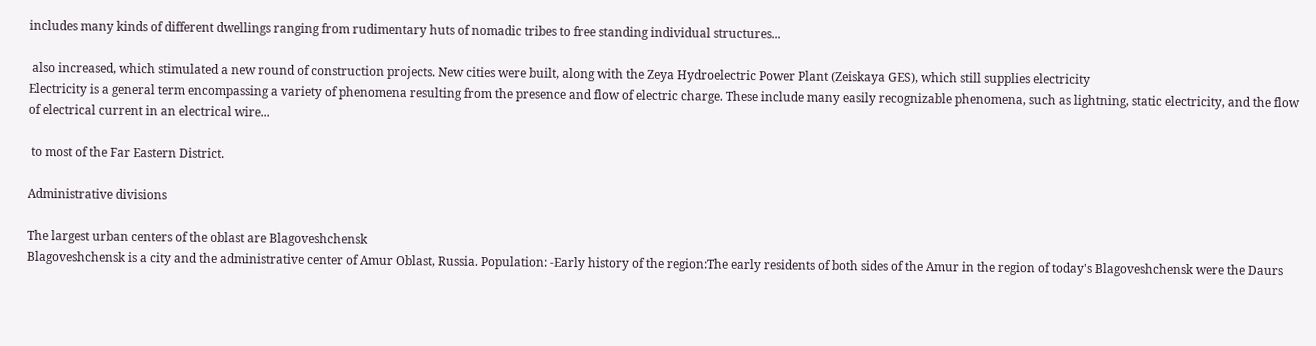includes many kinds of different dwellings ranging from rudimentary huts of nomadic tribes to free standing individual structures...

 also increased, which stimulated a new round of construction projects. New cities were built, along with the Zeya Hydroelectric Power Plant (Zeiskaya GES), which still supplies electricity
Electricity is a general term encompassing a variety of phenomena resulting from the presence and flow of electric charge. These include many easily recognizable phenomena, such as lightning, static electricity, and the flow of electrical current in an electrical wire...

 to most of the Far Eastern District.

Administrative divisions

The largest urban centers of the oblast are Blagoveshchensk
Blagoveshchensk is a city and the administrative center of Amur Oblast, Russia. Population: -Early history of the region:The early residents of both sides of the Amur in the region of today's Blagoveshchensk were the Daurs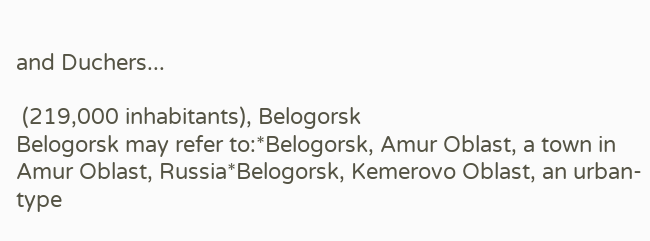and Duchers...

 (219,000 inhabitants), Belogorsk
Belogorsk may refer to:*Belogorsk, Amur Oblast, a town in Amur Oblast, Russia*Belogorsk, Kemerovo Oblast, an urban-type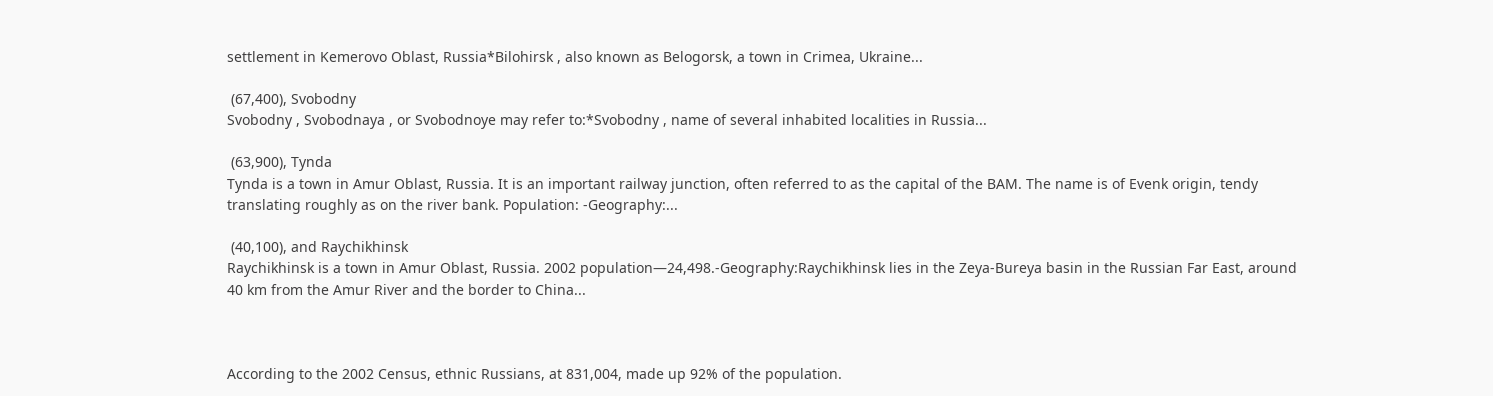settlement in Kemerovo Oblast, Russia*Bilohirsk , also known as Belogorsk, a town in Crimea, Ukraine...

 (67,400), Svobodny
Svobodny , Svobodnaya , or Svobodnoye may refer to:*Svobodny , name of several inhabited localities in Russia...

 (63,900), Tynda
Tynda is a town in Amur Oblast, Russia. It is an important railway junction, often referred to as the capital of the BAM. The name is of Evenk origin, tendy translating roughly as on the river bank. Population: -Geography:...

 (40,100), and Raychikhinsk
Raychikhinsk is a town in Amur Oblast, Russia. 2002 population—24,498.-Geography:Raychikhinsk lies in the Zeya-Bureya basin in the Russian Far East, around 40 km from the Amur River and the border to China...



According to the 2002 Census, ethnic Russians, at 831,004, made up 92% of the population.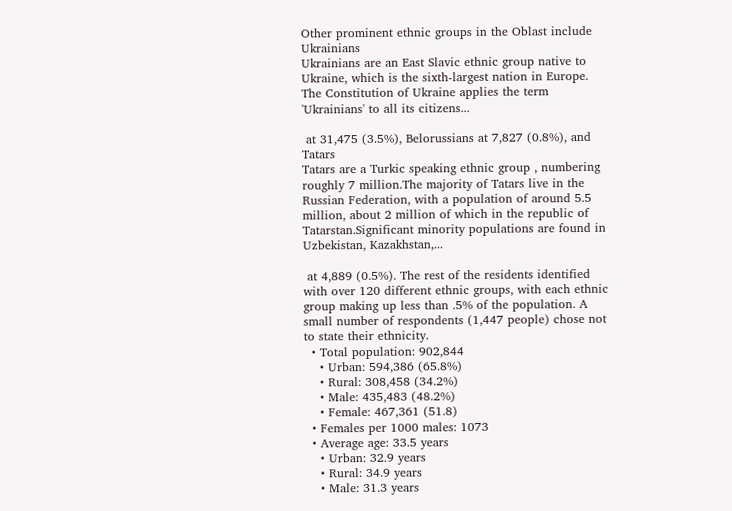Other prominent ethnic groups in the Oblast include Ukrainians
Ukrainians are an East Slavic ethnic group native to Ukraine, which is the sixth-largest nation in Europe. The Constitution of Ukraine applies the term 'Ukrainians' to all its citizens...

 at 31,475 (3.5%), Belorussians at 7,827 (0.8%), and Tatars
Tatars are a Turkic speaking ethnic group , numbering roughly 7 million.The majority of Tatars live in the Russian Federation, with a population of around 5.5 million, about 2 million of which in the republic of Tatarstan.Significant minority populations are found in Uzbekistan, Kazakhstan,...

 at 4,889 (0.5%). The rest of the residents identified with over 120 different ethnic groups, with each ethnic group making up less than .5% of the population. A small number of respondents (1,447 people) chose not to state their ethnicity.
  • Total population: 902,844
    • Urban: 594,386 (65.8%)
    • Rural: 308,458 (34.2%)
    • Male: 435,483 (48.2%)
    • Female: 467,361 (51.8)
  • Females per 1000 males: 1073
  • Average age: 33.5 years
    • Urban: 32.9 years
    • Rural: 34.9 years
    • Male: 31.3 years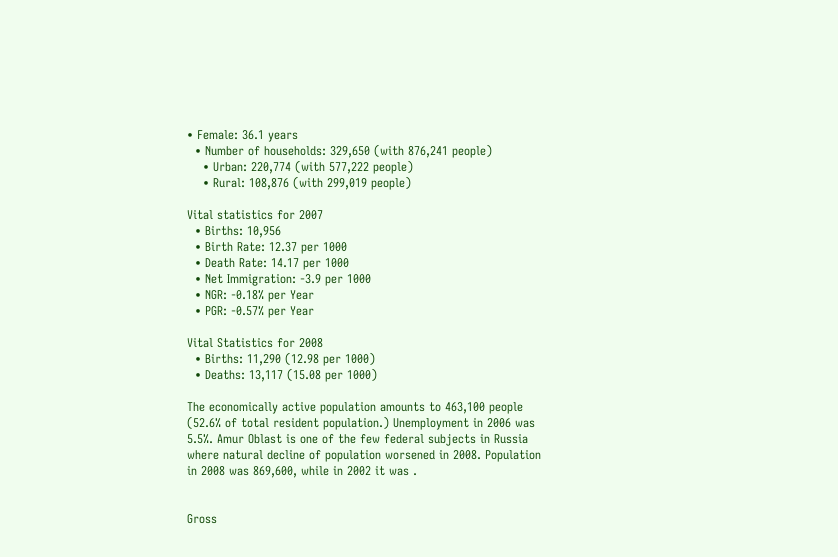• Female: 36.1 years
  • Number of households: 329,650 (with 876,241 people)
    • Urban: 220,774 (with 577,222 people)
    • Rural: 108,876 (with 299,019 people)

Vital statistics for 2007
  • Births: 10,956
  • Birth Rate: 12.37 per 1000
  • Death Rate: 14.17 per 1000
  • Net Immigration: -3.9 per 1000
  • NGR: -0.18% per Year
  • PGR: -0.57% per Year

Vital Statistics for 2008
  • Births: 11,290 (12.98 per 1000)
  • Deaths: 13,117 (15.08 per 1000)

The economically active population amounts to 463,100 people (52.6% of total resident population.) Unemployment in 2006 was 5.5%. Amur Oblast is one of the few federal subjects in Russia where natural decline of population worsened in 2008. Population in 2008 was 869,600, while in 2002 it was .


Gross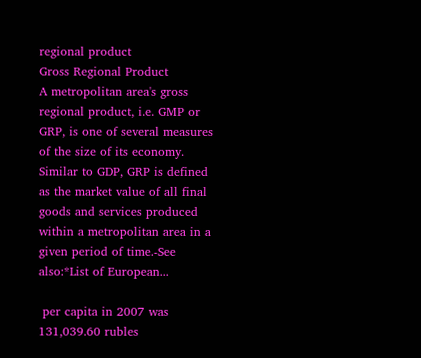regional product
Gross Regional Product
A metropolitan area's gross regional product, i.e. GMP or GRP, is one of several measures of the size of its economy. Similar to GDP, GRP is defined as the market value of all final goods and services produced within a metropolitan area in a given period of time.-See also:*List of European...

 per capita in 2007 was 131,039.60 rubles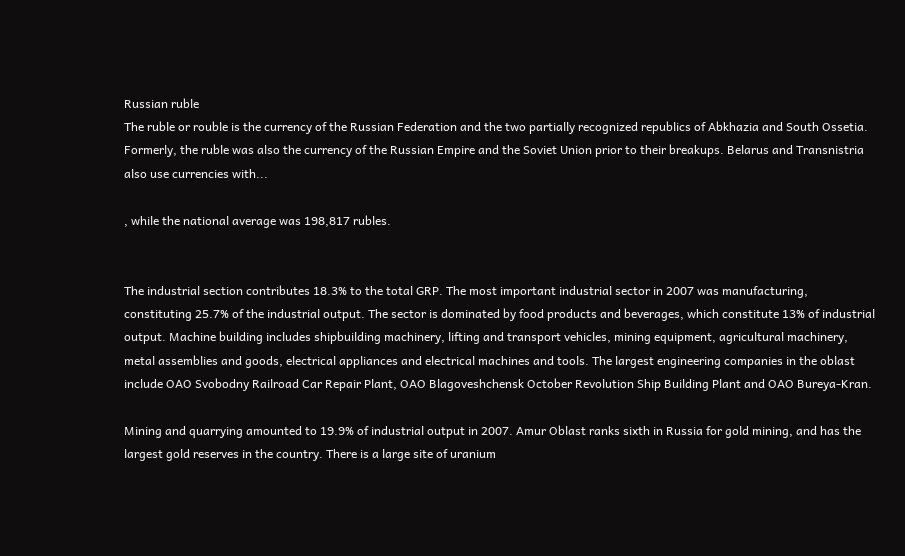Russian ruble
The ruble or rouble is the currency of the Russian Federation and the two partially recognized republics of Abkhazia and South Ossetia. Formerly, the ruble was also the currency of the Russian Empire and the Soviet Union prior to their breakups. Belarus and Transnistria also use currencies with...

, while the national average was 198,817 rubles.


The industrial section contributes 18.3% to the total GRP. The most important industrial sector in 2007 was manufacturing, constituting 25.7% of the industrial output. The sector is dominated by food products and beverages, which constitute 13% of industrial output. Machine building includes shipbuilding machinery, lifting and transport vehicles, mining equipment, agricultural machinery, metal assemblies and goods, electrical appliances and electrical machines and tools. The largest engineering companies in the oblast include OAO Svobodny Railroad Car Repair Plant, OAO Blagoveshchensk October Revolution Ship Building Plant and OAO Bureya-Kran.

Mining and quarrying amounted to 19.9% of industrial output in 2007. Amur Oblast ranks sixth in Russia for gold mining, and has the largest gold reserves in the country. There is a large site of uranium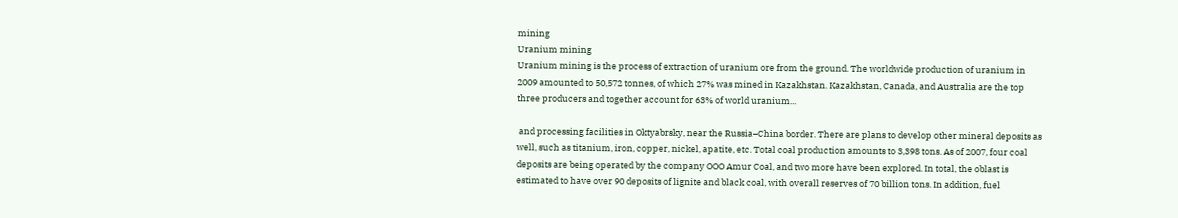mining
Uranium mining
Uranium mining is the process of extraction of uranium ore from the ground. The worldwide production of uranium in 2009 amounted to 50,572 tonnes, of which 27% was mined in Kazakhstan. Kazakhstan, Canada, and Australia are the top three producers and together account for 63% of world uranium...

 and processing facilities in Oktyabrsky, near the Russia–China border. There are plans to develop other mineral deposits as well, such as titanium, iron, copper, nickel, apatite, etc. Total coal production amounts to 3,398 tons. As of 2007, four coal deposits are being operated by the company OOO Amur Coal, and two more have been explored. In total, the oblast is estimated to have over 90 deposits of lignite and black coal, with overall reserves of 70 billion tons. In addition, fuel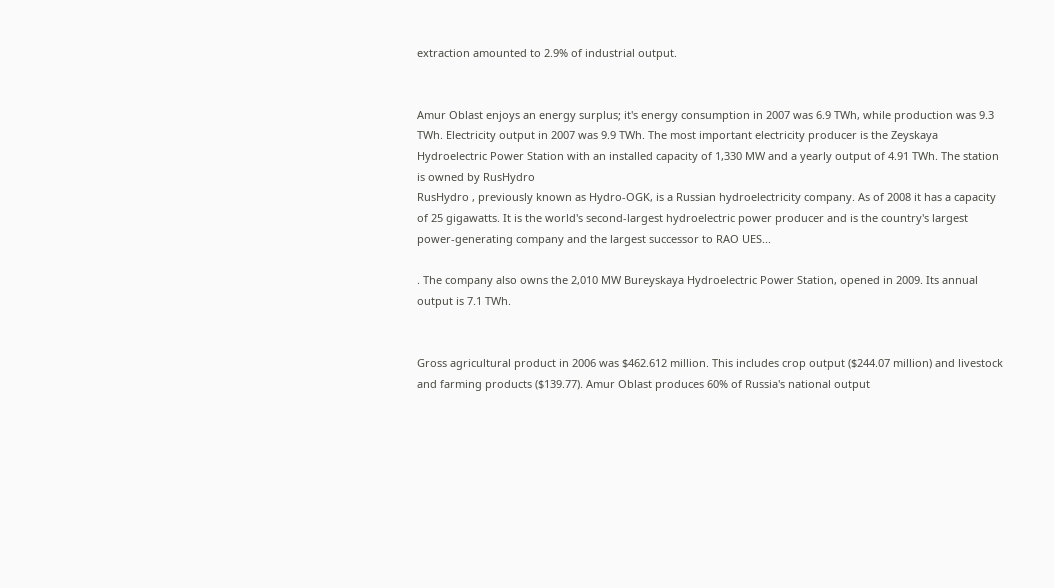extraction amounted to 2.9% of industrial output.


Amur Oblast enjoys an energy surplus; it's energy consumption in 2007 was 6.9 TWh, while production was 9.3 TWh. Electricity output in 2007 was 9.9 TWh. The most important electricity producer is the Zeyskaya Hydroelectric Power Station with an installed capacity of 1,330 MW and a yearly output of 4.91 TWh. The station is owned by RusHydro
RusHydro , previously known as Hydro-OGK, is a Russian hydroelectricity company. As of 2008 it has a capacity of 25 gigawatts. It is the world's second-largest hydroelectric power producer and is the country's largest power-generating company and the largest successor to RAO UES...

. The company also owns the 2,010 MW Bureyskaya Hydroelectric Power Station, opened in 2009. Its annual output is 7.1 TWh.


Gross agricultural product in 2006 was $462.612 million. This includes crop output ($244.07 million) and livestock and farming products ($139.77). Amur Oblast produces 60% of Russia's national output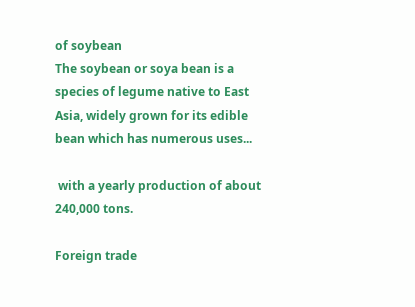of soybean
The soybean or soya bean is a species of legume native to East Asia, widely grown for its edible bean which has numerous uses...

 with a yearly production of about 240,000 tons.

Foreign trade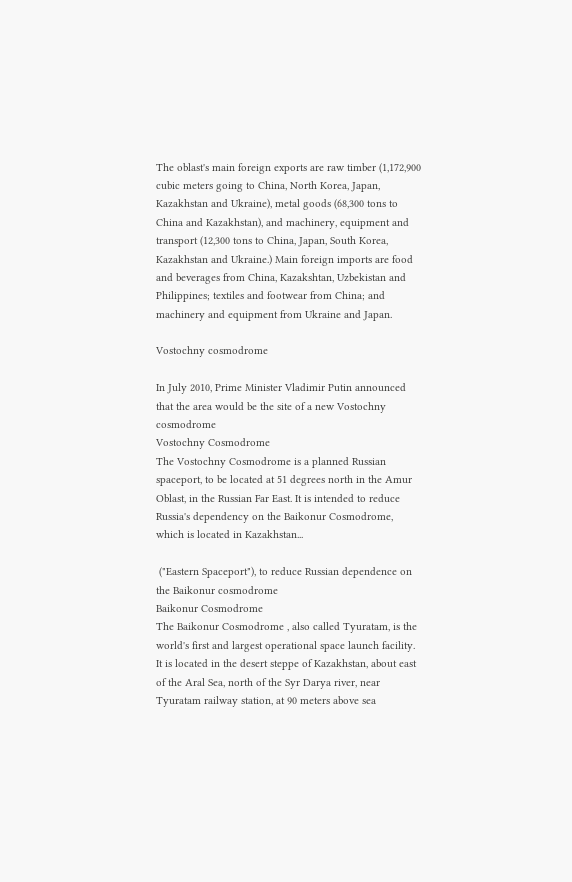The oblast's main foreign exports are raw timber (1,172,900 cubic meters going to China, North Korea, Japan, Kazakhstan and Ukraine), metal goods (68,300 tons to China and Kazakhstan), and machinery, equipment and transport (12,300 tons to China, Japan, South Korea, Kazakhstan and Ukraine.) Main foreign imports are food and beverages from China, Kazakshtan, Uzbekistan and Philippines; textiles and footwear from China; and machinery and equipment from Ukraine and Japan.

Vostochny cosmodrome

In July 2010, Prime Minister Vladimir Putin announced that the area would be the site of a new Vostochny cosmodrome
Vostochny Cosmodrome
The Vostochny Cosmodrome is a planned Russian spaceport, to be located at 51 degrees north in the Amur Oblast, in the Russian Far East. It is intended to reduce Russia's dependency on the Baikonur Cosmodrome, which is located in Kazakhstan...

 ("Eastern Spaceport"), to reduce Russian dependence on the Baikonur cosmodrome
Baikonur Cosmodrome
The Baikonur Cosmodrome , also called Tyuratam, is the world's first and largest operational space launch facility. It is located in the desert steppe of Kazakhstan, about east of the Aral Sea, north of the Syr Darya river, near Tyuratam railway station, at 90 meters above sea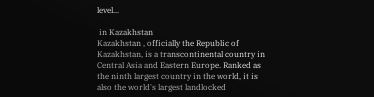level...

 in Kazakhstan
Kazakhstan , officially the Republic of Kazakhstan, is a transcontinental country in Central Asia and Eastern Europe. Ranked as the ninth largest country in the world, it is also the world's largest landlocked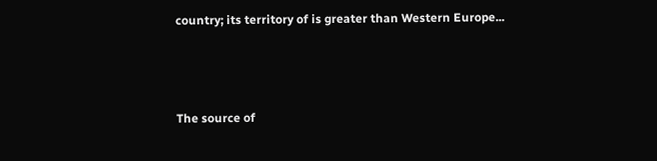country; its territory of is greater than Western Europe...



The source of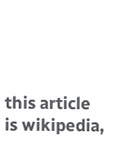this article is wikipedia,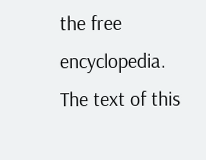the free encyclopedia.  The text of this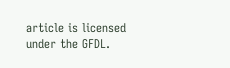article is licensed under the GFDL.